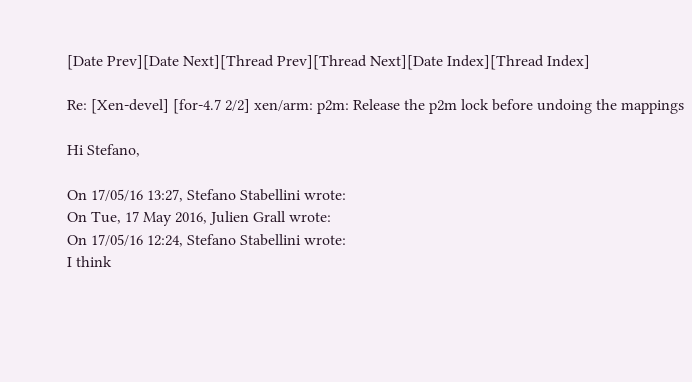[Date Prev][Date Next][Thread Prev][Thread Next][Date Index][Thread Index]

Re: [Xen-devel] [for-4.7 2/2] xen/arm: p2m: Release the p2m lock before undoing the mappings

Hi Stefano,

On 17/05/16 13:27, Stefano Stabellini wrote:
On Tue, 17 May 2016, Julien Grall wrote:
On 17/05/16 12:24, Stefano Stabellini wrote:
I think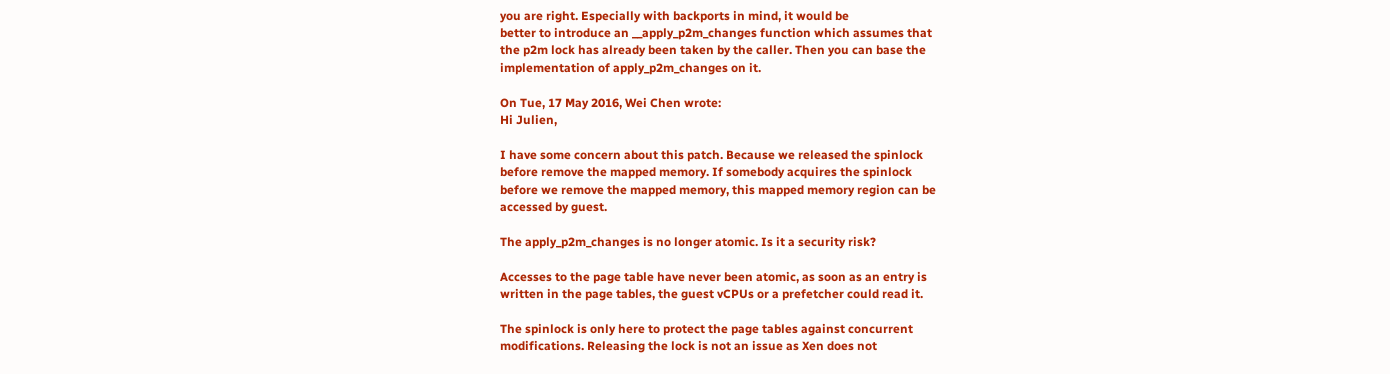you are right. Especially with backports in mind, it would be
better to introduce an __apply_p2m_changes function which assumes that
the p2m lock has already been taken by the caller. Then you can base the
implementation of apply_p2m_changes on it.

On Tue, 17 May 2016, Wei Chen wrote:
Hi Julien,

I have some concern about this patch. Because we released the spinlock
before remove the mapped memory. If somebody acquires the spinlock
before we remove the mapped memory, this mapped memory region can be
accessed by guest.

The apply_p2m_changes is no longer atomic. Is it a security risk?

Accesses to the page table have never been atomic, as soon as an entry is
written in the page tables, the guest vCPUs or a prefetcher could read it.

The spinlock is only here to protect the page tables against concurrent
modifications. Releasing the lock is not an issue as Xen does not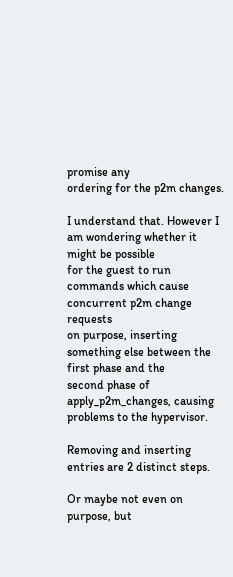promise any
ordering for the p2m changes.

I understand that. However I am wondering whether it might be possible
for the guest to run commands which cause concurrent p2m change requests
on purpose, inserting something else between the first phase and the
second phase of apply_p2m_changes, causing problems to the hypervisor.

Removing and inserting entries are 2 distinct steps.

Or maybe not even on purpose, but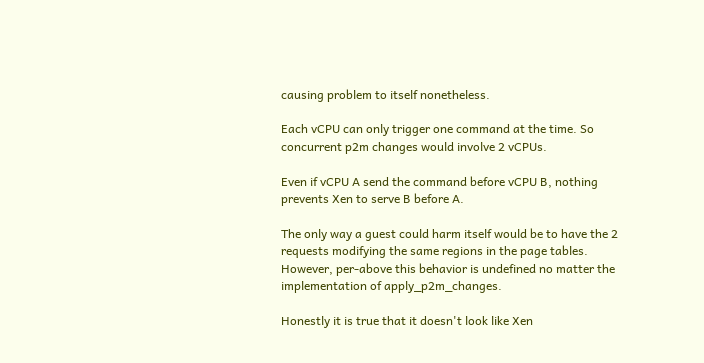causing problem to itself nonetheless.

Each vCPU can only trigger one command at the time. So concurrent p2m changes would involve 2 vCPUs.

Even if vCPU A send the command before vCPU B, nothing prevents Xen to serve B before A.

The only way a guest could harm itself would be to have the 2 requests modifying the same regions in the page tables. However, per-above this behavior is undefined no matter the implementation of apply_p2m_changes.

Honestly it is true that it doesn't look like Xen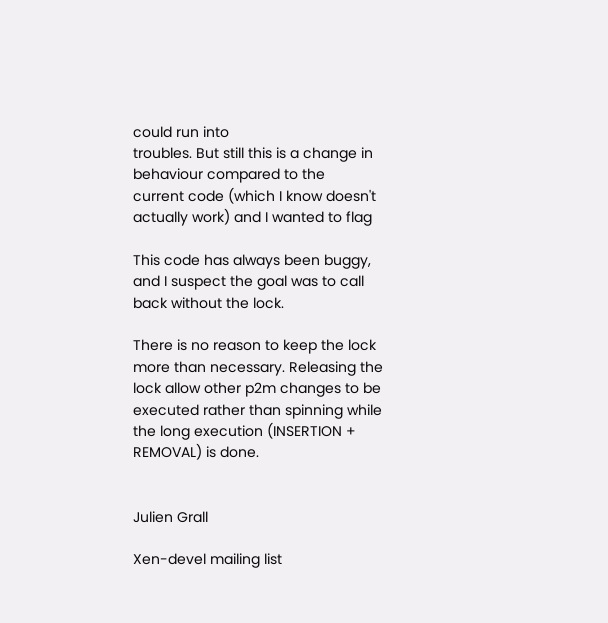could run into
troubles. But still this is a change in behaviour compared to the
current code (which I know doesn't actually work) and I wanted to flag

This code has always been buggy, and I suspect the goal was to call back without the lock.

There is no reason to keep the lock more than necessary. Releasing the lock allow other p2m changes to be executed rather than spinning while the long execution (INSERTION + REMOVAL) is done.


Julien Grall

Xen-devel mailing list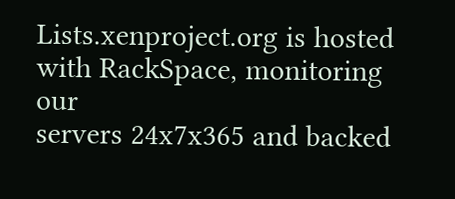Lists.xenproject.org is hosted with RackSpace, monitoring our
servers 24x7x365 and backed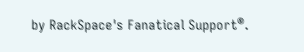by RackSpace's Fanatical Support®.